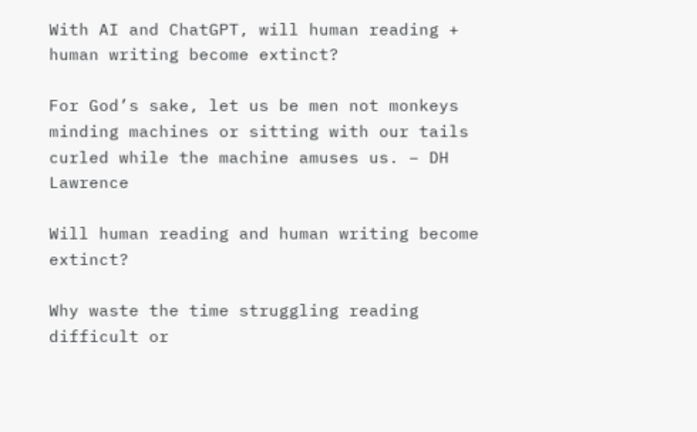With AI and ChatGPT, will human reading + human writing become extinct?

For God’s sake, let us be men not monkeys minding machines or sitting with our tails curled while the machine amuses us. – DH Lawrence

Will human reading and human writing become extinct?

Why waste the time struggling reading difficult or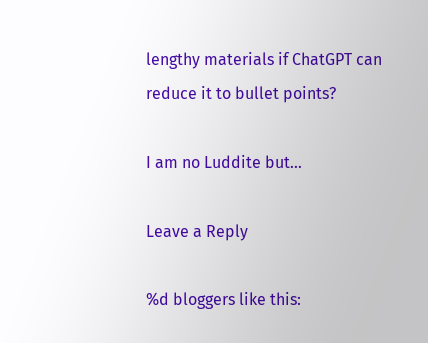lengthy materials if ChatGPT can reduce it to bullet points?

I am no Luddite but…

Leave a Reply

%d bloggers like this: